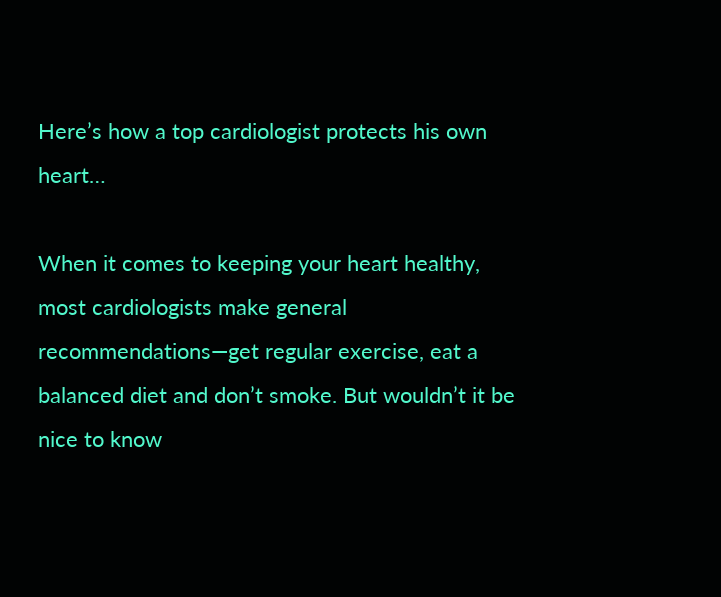Here’s how a top cardiologist protects his own heart…

When it comes to keeping your heart healthy, most cardiologists make general recommendations—get regular exercise, eat a balanced diet and don’t smoke. But wouldn’t it be nice to know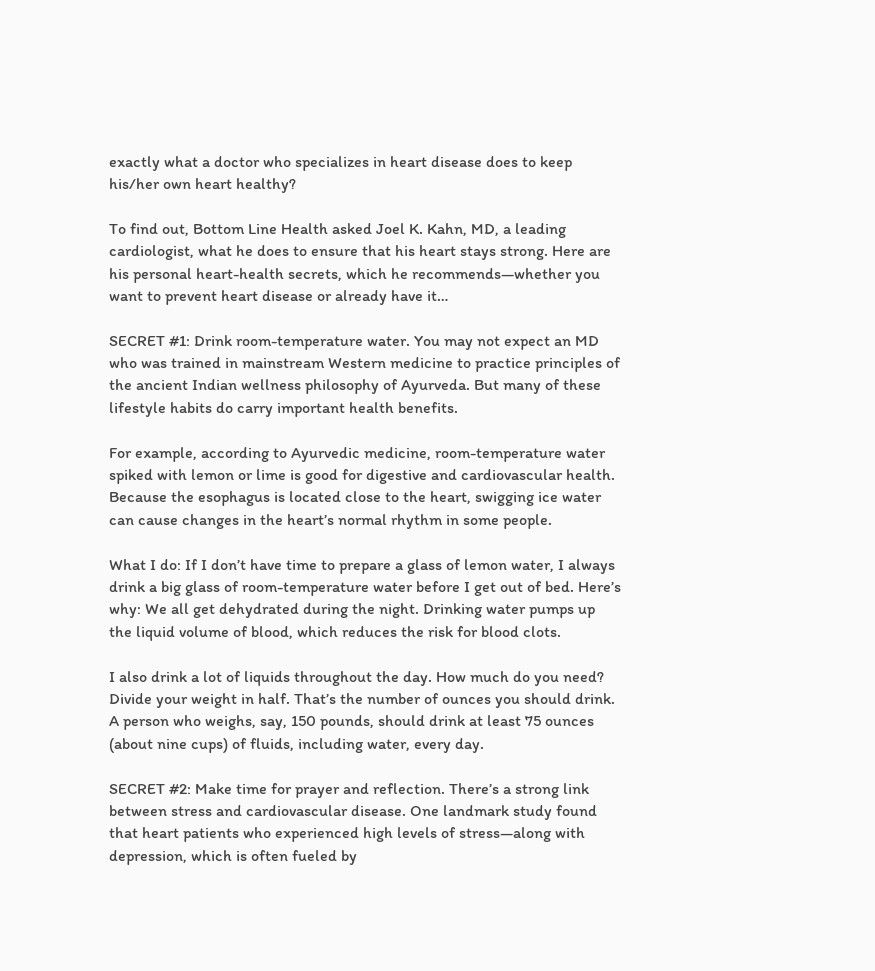exactly what a doctor who specializes in heart disease does to keep his/her own heart healthy?

To find out, Bottom Line Health asked Joel K. Kahn, MD, a leading cardiologist, what he does to ensure that his heart stays strong. Here are his personal heart-health secrets, which he recommends—whether you want to prevent heart disease or already have it…

SECRET #1: Drink room-temperature water. You may not expect an MD who was trained in mainstream Western medicine to practice principles of the ancient Indian wellness philosophy of Ayurveda. But many of these lifestyle habits do carry important health benefits.

For example, according to Ayurvedic medicine, room-temperature water spiked with lemon or lime is good for digestive and cardiovascular health. Because the esophagus is located close to the heart, swigging ice water can cause changes in the heart’s normal rhythm in some people.

What I do: If I don’t have time to prepare a glass of lemon water, I always drink a big glass of room-temperature water before I get out of bed. Here’s why: We all get dehydrated during the night. Drinking water pumps up the liquid volume of blood, which reduces the risk for blood clots.

I also drink a lot of liquids throughout the day. How much do you need? Divide your weight in half. That’s the number of ounces you should drink. A person who weighs, say, 150 pounds, should drink at least 75 ounces (about nine cups) of fluids, including water, every day.

SECRET #2: Make time for prayer and reflection. There’s a strong link between stress and cardiovascular disease. One landmark study found that heart patients who experienced high levels of stress—along with depression, which is often fueled by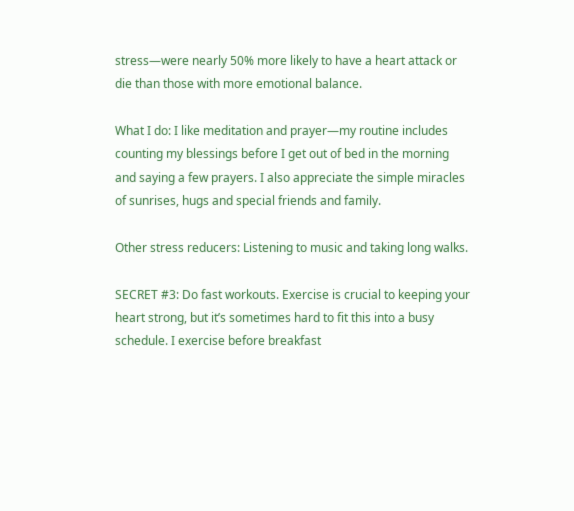stress—were nearly 50% more likely to have a heart attack or die than those with more emotional balance.

What I do: I like meditation and prayer—my routine includes counting my blessings before I get out of bed in the morning and saying a few prayers. I also appreciate the simple miracles of sunrises, hugs and special friends and family.

Other stress reducers: Listening to music and taking long walks.

SECRET #3: Do fast workouts. Exercise is crucial to keeping your heart strong, but it’s sometimes hard to fit this into a busy schedule. I exercise before breakfast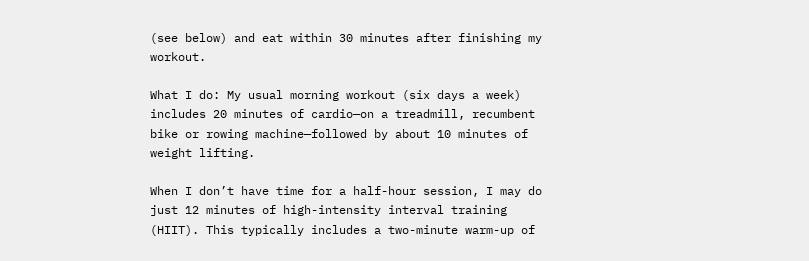(see below) and eat within 30 minutes after finishing my workout.

What I do: My usual morning workout (six days a week) includes 20 minutes of cardio—on a treadmill, recumbent bike or rowing machine—followed by about 10 minutes of weight lifting.

When I don’t have time for a half-hour session, I may do just 12 minutes of high-intensity interval training (HIIT). This typically includes a two-minute warm-up of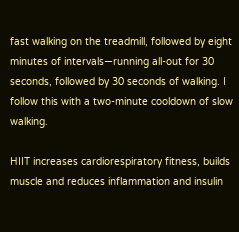fast walking on the treadmill, followed by eight minutes of intervals—running all-out for 30 seconds, followed by 30 seconds of walking. I follow this with a two-minute cooldown of slow walking.

HIIT increases cardiorespiratory fitness, builds muscle and reduces inflammation and insulin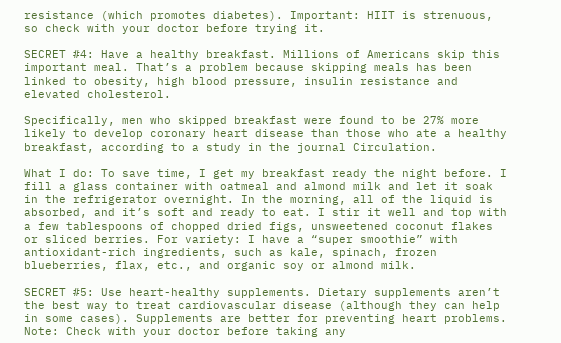resistance (which promotes diabetes). Important: HIIT is strenuous, so check with your doctor before trying it.

SECRET #4: Have a healthy breakfast. Millions of Americans skip this important meal. That’s a problem because skipping meals has been linked to obesity, high blood pressure, insulin resistance and elevated cholesterol.

Specifically, men who skipped breakfast were found to be 27% more likely to develop coronary heart disease than those who ate a healthy breakfast, according to a study in the journal Circulation.

What I do: To save time, I get my breakfast ready the night before. I fill a glass container with oatmeal and almond milk and let it soak in the refrigerator overnight. In the morning, all of the liquid is absorbed, and it’s soft and ready to eat. I stir it well and top with a few tablespoons of chopped dried figs, unsweetened coconut flakes or sliced berries. For variety: I have a “super smoothie” with antioxidant-rich ingredients, such as kale, spinach, frozen blueberries, flax, etc., and organic soy or almond milk.

SECRET #5: Use heart-healthy supplements. Dietary supplements aren’t the best way to treat cardiovascular disease (although they can help in some cases). Supplements are better for preventing heart problems. Note: Check with your doctor before taking any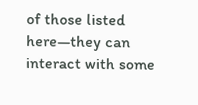of those listed here—they can interact with some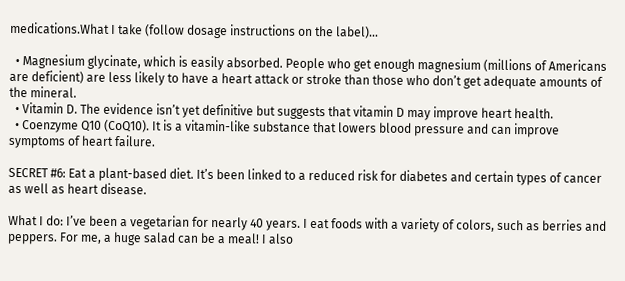medications.What I take (follow dosage instructions on the label)…

  • Magnesium glycinate, which is easily absorbed. People who get enough magnesium (millions of Americans are deficient) are less likely to have a heart attack or stroke than those who don’t get adequate amounts of the mineral.
  • Vitamin D. The evidence isn’t yet definitive but suggests that vitamin D may improve heart health.
  • Coenzyme Q10 (CoQ10). It is a vitamin-like substance that lowers blood pressure and can improve symptoms of heart failure.

SECRET #6: Eat a plant-based diet. It’s been linked to a reduced risk for diabetes and certain types of cancer as well as heart disease.

What I do: I’ve been a vegetarian for nearly 40 years. I eat foods with a variety of colors, such as berries and peppers. For me, a huge salad can be a meal! I also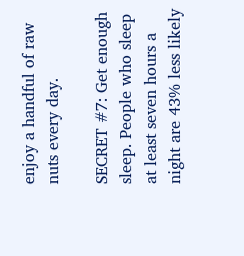enjoy a handful of raw nuts every day.

SECRET #7: Get enough sleep. People who sleep at least seven hours a night are 43% less likely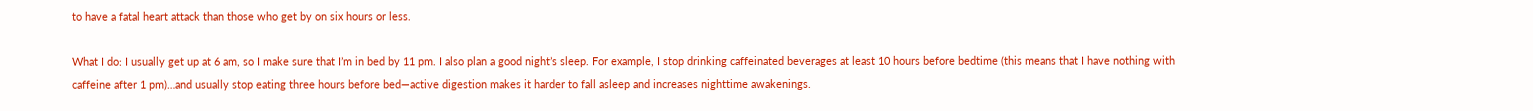to have a fatal heart attack than those who get by on six hours or less.

What I do: I usually get up at 6 am, so I make sure that I’m in bed by 11 pm. I also plan a good night’s sleep. For example, I stop drinking caffeinated beverages at least 10 hours before bedtime (this means that I have nothing with caffeine after 1 pm)…and usually stop eating three hours before bed—active digestion makes it harder to fall asleep and increases nighttime awakenings.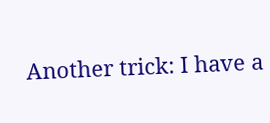Another trick: I have a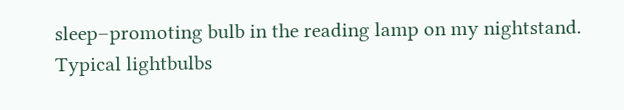sleep–promoting bulb in the reading lamp on my nightstand. Typical lightbulbs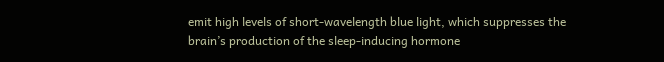emit high levels of short-wavelength blue light, which suppresses the brain’s production of the sleep-inducing hormone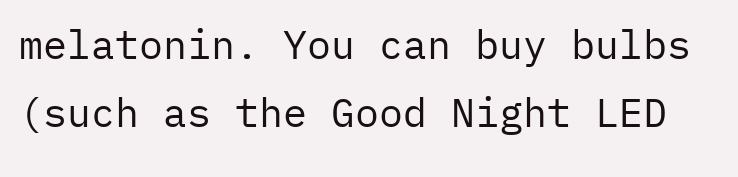melatonin. You can buy bulbs (such as the Good Night LED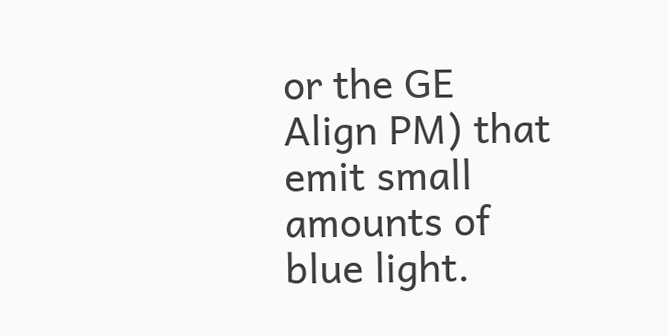or the GE Align PM) that emit small amounts of blue light.